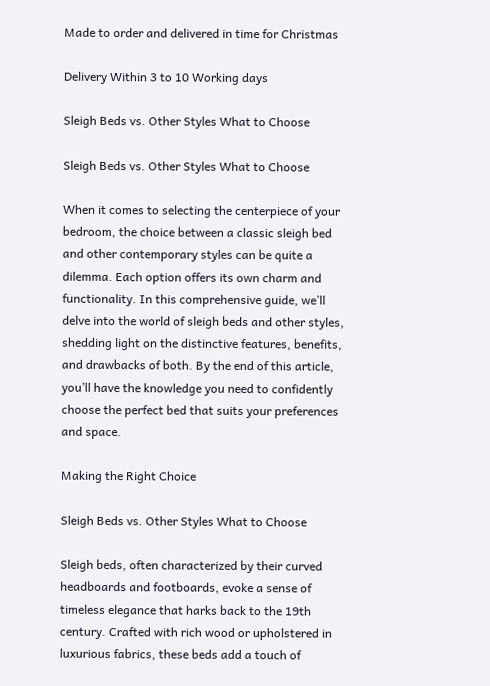Made to order and delivered in time for Christmas

Delivery Within 3 to 10 Working days

Sleigh Beds vs. Other Styles What to Choose

Sleigh Beds vs. Other Styles What to Choose

When it comes to selecting the centerpiece of your bedroom, the choice between a classic sleigh bed and other contemporary styles can be quite a dilemma. Each option offers its own charm and functionality. In this comprehensive guide, we’ll delve into the world of sleigh beds and other styles, shedding light on the distinctive features, benefits, and drawbacks of both. By the end of this article, you’ll have the knowledge you need to confidently choose the perfect bed that suits your preferences and space.

Making the Right Choice

Sleigh Beds vs. Other Styles What to Choose

Sleigh beds, often characterized by their curved headboards and footboards, evoke a sense of timeless elegance that harks back to the 19th century. Crafted with rich wood or upholstered in luxurious fabrics, these beds add a touch of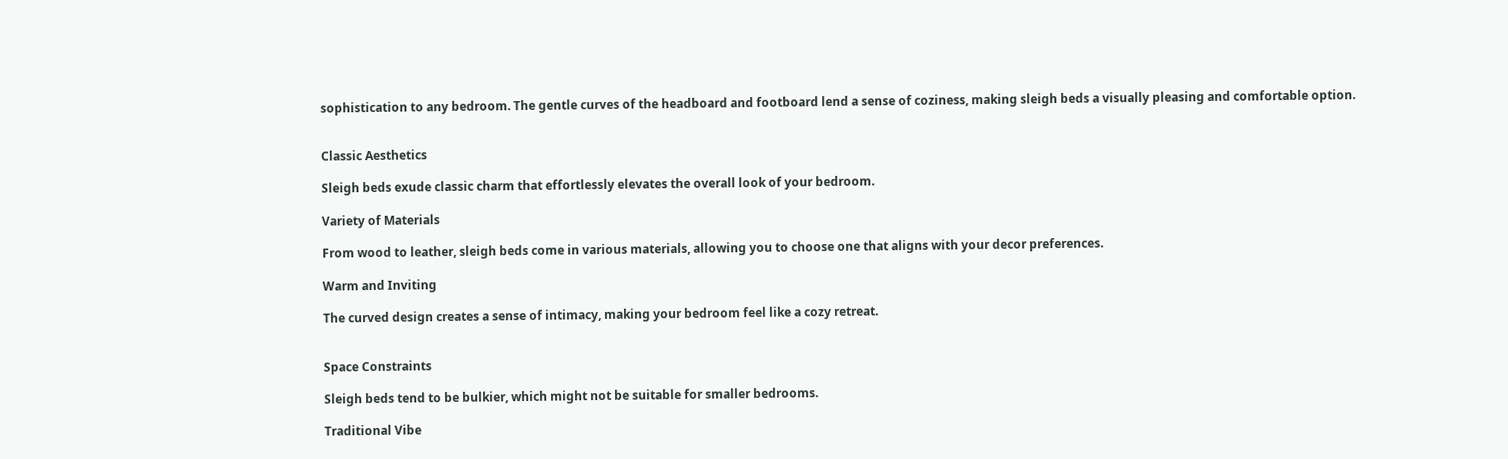sophistication to any bedroom. The gentle curves of the headboard and footboard lend a sense of coziness, making sleigh beds a visually pleasing and comfortable option.


Classic Aesthetics

Sleigh beds exude classic charm that effortlessly elevates the overall look of your bedroom.

Variety of Materials

From wood to leather, sleigh beds come in various materials, allowing you to choose one that aligns with your decor preferences.

Warm and Inviting

The curved design creates a sense of intimacy, making your bedroom feel like a cozy retreat.


Space Constraints

Sleigh beds tend to be bulkier, which might not be suitable for smaller bedrooms.

Traditional Vibe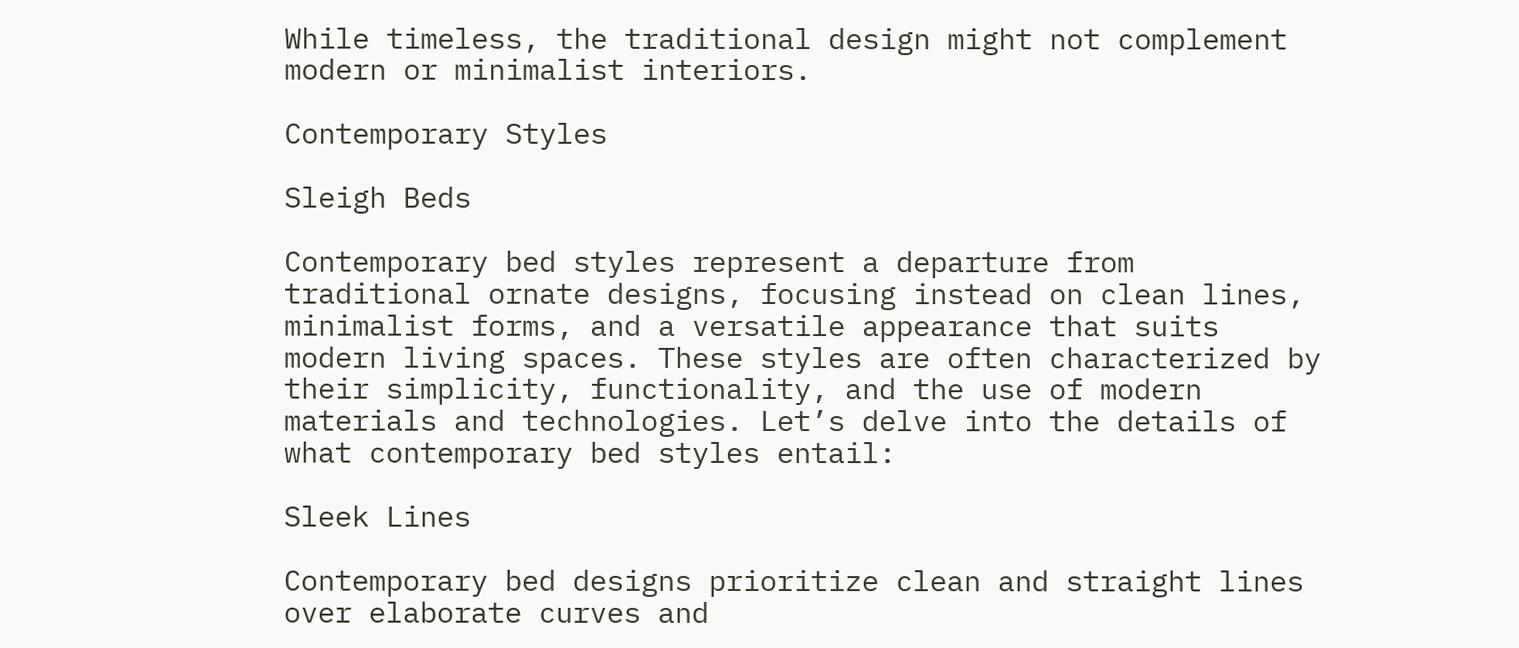While timeless, the traditional design might not complement modern or minimalist interiors.

Contemporary Styles

Sleigh Beds

Contemporary bed styles represent a departure from traditional ornate designs, focusing instead on clean lines, minimalist forms, and a versatile appearance that suits modern living spaces. These styles are often characterized by their simplicity, functionality, and the use of modern materials and technologies. Let’s delve into the details of what contemporary bed styles entail:

Sleek Lines

Contemporary bed designs prioritize clean and straight lines over elaborate curves and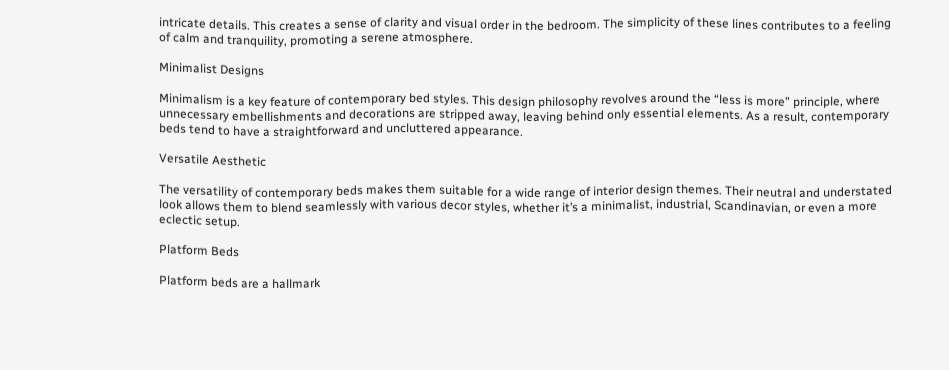intricate details. This creates a sense of clarity and visual order in the bedroom. The simplicity of these lines contributes to a feeling of calm and tranquility, promoting a serene atmosphere.

Minimalist Designs

Minimalism is a key feature of contemporary bed styles. This design philosophy revolves around the “less is more” principle, where unnecessary embellishments and decorations are stripped away, leaving behind only essential elements. As a result, contemporary beds tend to have a straightforward and uncluttered appearance.

Versatile Aesthetic

The versatility of contemporary beds makes them suitable for a wide range of interior design themes. Their neutral and understated look allows them to blend seamlessly with various decor styles, whether it’s a minimalist, industrial, Scandinavian, or even a more eclectic setup.

Platform Beds

Platform beds are a hallmark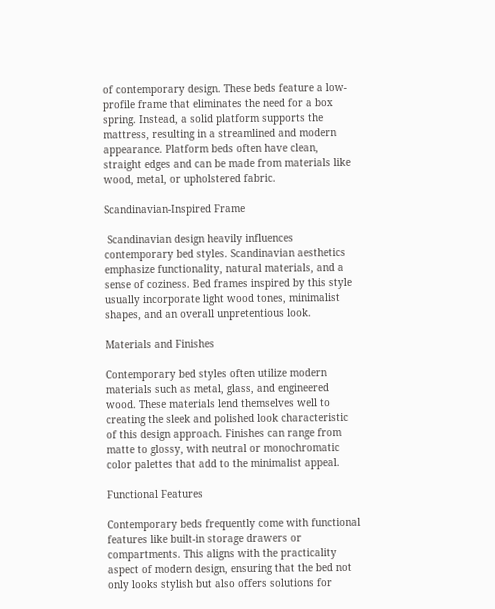of contemporary design. These beds feature a low-profile frame that eliminates the need for a box spring. Instead, a solid platform supports the mattress, resulting in a streamlined and modern appearance. Platform beds often have clean, straight edges and can be made from materials like wood, metal, or upholstered fabric.

Scandinavian-Inspired Frame

 Scandinavian design heavily influences contemporary bed styles. Scandinavian aesthetics emphasize functionality, natural materials, and a sense of coziness. Bed frames inspired by this style usually incorporate light wood tones, minimalist shapes, and an overall unpretentious look.

Materials and Finishes

Contemporary bed styles often utilize modern materials such as metal, glass, and engineered wood. These materials lend themselves well to creating the sleek and polished look characteristic of this design approach. Finishes can range from matte to glossy, with neutral or monochromatic color palettes that add to the minimalist appeal.

Functional Features

Contemporary beds frequently come with functional features like built-in storage drawers or compartments. This aligns with the practicality aspect of modern design, ensuring that the bed not only looks stylish but also offers solutions for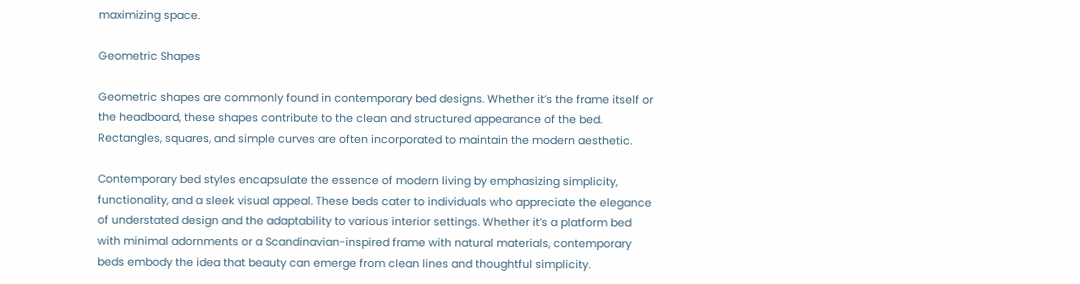maximizing space.

Geometric Shapes

Geometric shapes are commonly found in contemporary bed designs. Whether it’s the frame itself or the headboard, these shapes contribute to the clean and structured appearance of the bed. Rectangles, squares, and simple curves are often incorporated to maintain the modern aesthetic.

Contemporary bed styles encapsulate the essence of modern living by emphasizing simplicity, functionality, and a sleek visual appeal. These beds cater to individuals who appreciate the elegance of understated design and the adaptability to various interior settings. Whether it’s a platform bed with minimal adornments or a Scandinavian-inspired frame with natural materials, contemporary beds embody the idea that beauty can emerge from clean lines and thoughtful simplicity.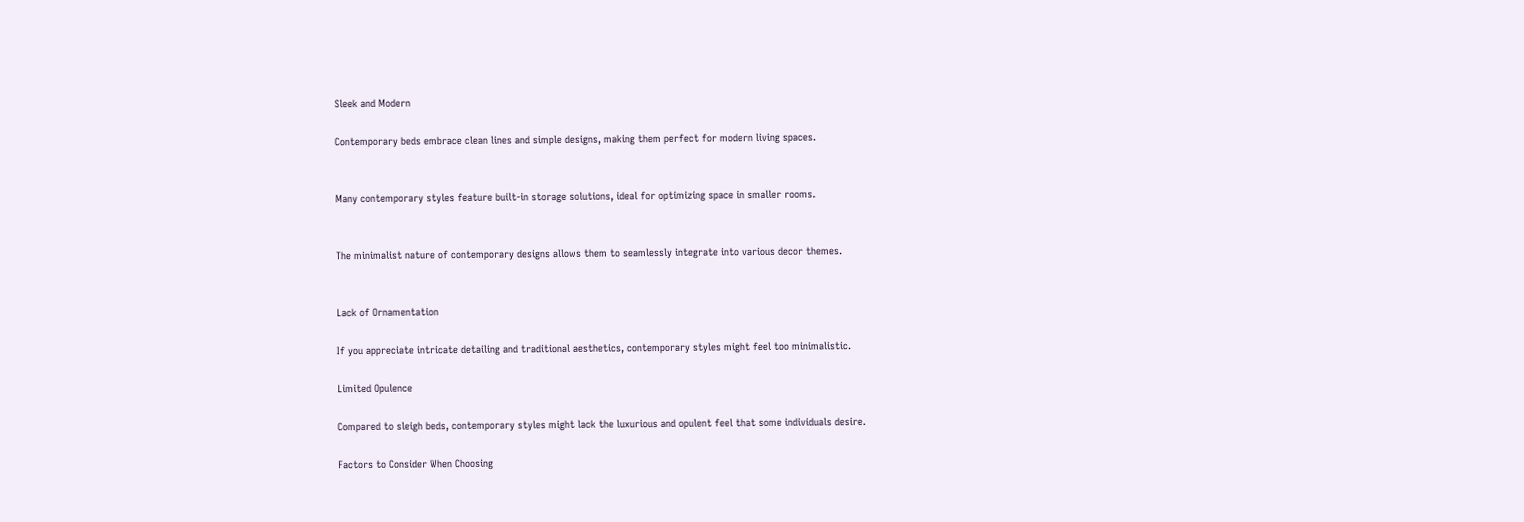Sleek and Modern

Contemporary beds embrace clean lines and simple designs, making them perfect for modern living spaces.


Many contemporary styles feature built-in storage solutions, ideal for optimizing space in smaller rooms.


The minimalist nature of contemporary designs allows them to seamlessly integrate into various decor themes.


Lack of Ornamentation

If you appreciate intricate detailing and traditional aesthetics, contemporary styles might feel too minimalistic.

Limited Opulence

Compared to sleigh beds, contemporary styles might lack the luxurious and opulent feel that some individuals desire.

Factors to Consider When Choosing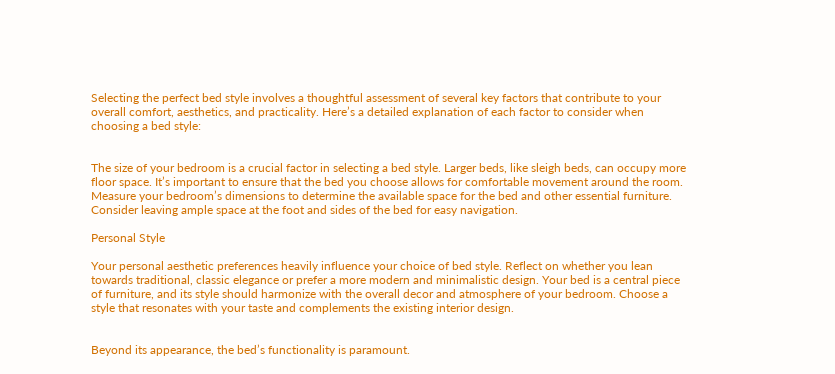Selecting the perfect bed style involves a thoughtful assessment of several key factors that contribute to your overall comfort, aesthetics, and practicality. Here’s a detailed explanation of each factor to consider when choosing a bed style:


The size of your bedroom is a crucial factor in selecting a bed style. Larger beds, like sleigh beds, can occupy more floor space. It’s important to ensure that the bed you choose allows for comfortable movement around the room. Measure your bedroom’s dimensions to determine the available space for the bed and other essential furniture. Consider leaving ample space at the foot and sides of the bed for easy navigation.

Personal Style

Your personal aesthetic preferences heavily influence your choice of bed style. Reflect on whether you lean towards traditional, classic elegance or prefer a more modern and minimalistic design. Your bed is a central piece of furniture, and its style should harmonize with the overall decor and atmosphere of your bedroom. Choose a style that resonates with your taste and complements the existing interior design.


Beyond its appearance, the bed’s functionality is paramount.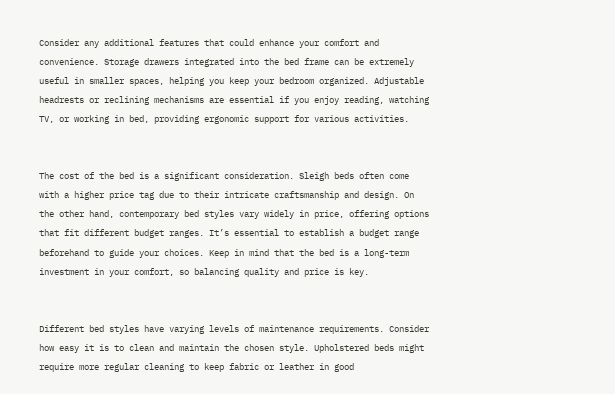Consider any additional features that could enhance your comfort and convenience. Storage drawers integrated into the bed frame can be extremely useful in smaller spaces, helping you keep your bedroom organized. Adjustable headrests or reclining mechanisms are essential if you enjoy reading, watching TV, or working in bed, providing ergonomic support for various activities.


The cost of the bed is a significant consideration. Sleigh beds often come with a higher price tag due to their intricate craftsmanship and design. On the other hand, contemporary bed styles vary widely in price, offering options that fit different budget ranges. It’s essential to establish a budget range beforehand to guide your choices. Keep in mind that the bed is a long-term investment in your comfort, so balancing quality and price is key.


Different bed styles have varying levels of maintenance requirements. Consider how easy it is to clean and maintain the chosen style. Upholstered beds might require more regular cleaning to keep fabric or leather in good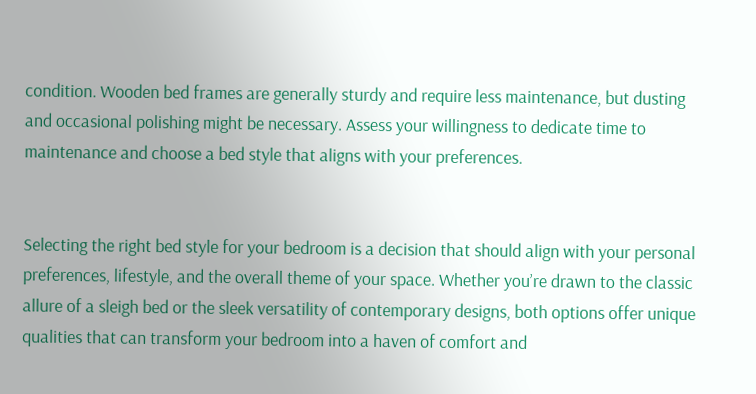condition. Wooden bed frames are generally sturdy and require less maintenance, but dusting and occasional polishing might be necessary. Assess your willingness to dedicate time to maintenance and choose a bed style that aligns with your preferences.


Selecting the right bed style for your bedroom is a decision that should align with your personal preferences, lifestyle, and the overall theme of your space. Whether you’re drawn to the classic allure of a sleigh bed or the sleek versatility of contemporary designs, both options offer unique qualities that can transform your bedroom into a haven of comfort and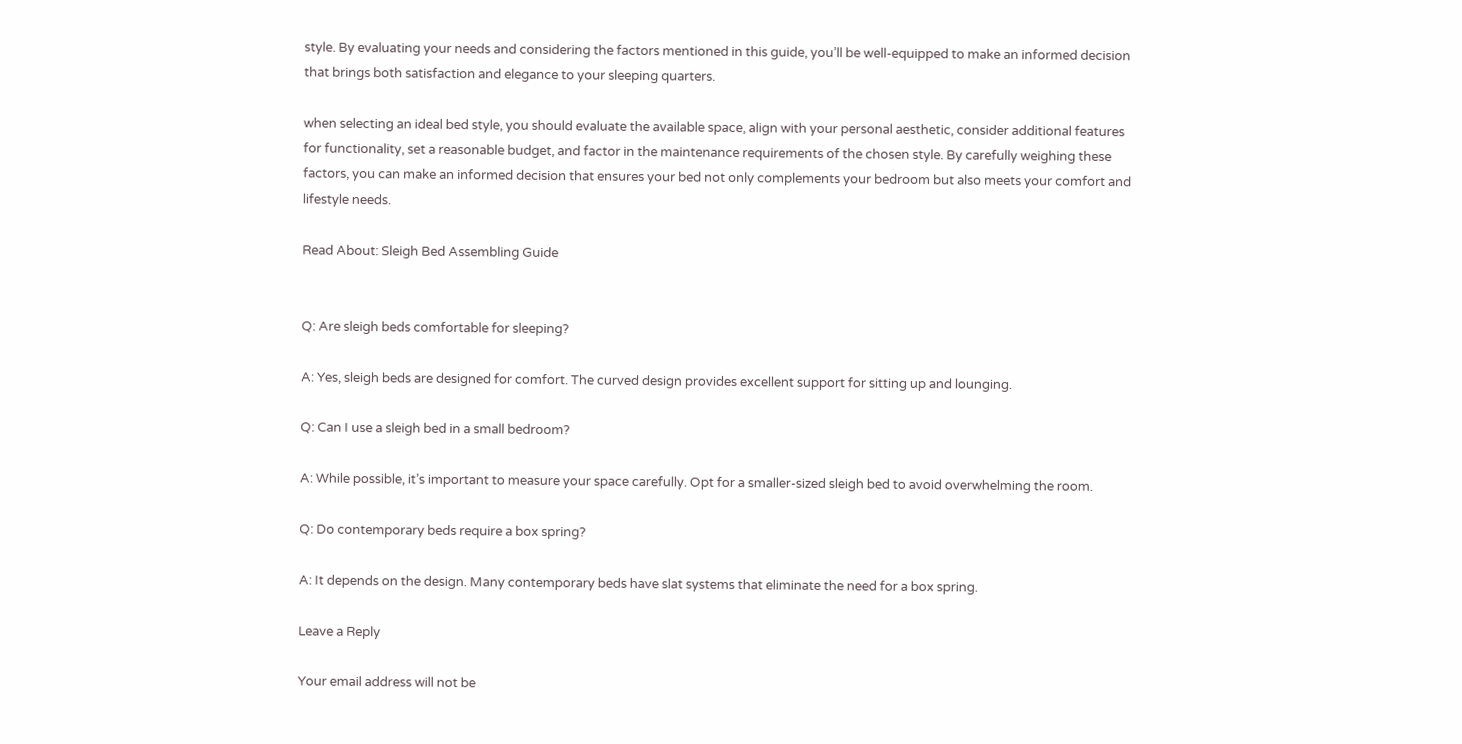style. By evaluating your needs and considering the factors mentioned in this guide, you’ll be well-equipped to make an informed decision that brings both satisfaction and elegance to your sleeping quarters.

when selecting an ideal bed style, you should evaluate the available space, align with your personal aesthetic, consider additional features for functionality, set a reasonable budget, and factor in the maintenance requirements of the chosen style. By carefully weighing these factors, you can make an informed decision that ensures your bed not only complements your bedroom but also meets your comfort and lifestyle needs.

Read About: Sleigh Bed Assembling Guide


Q: Are sleigh beds comfortable for sleeping?

A: Yes, sleigh beds are designed for comfort. The curved design provides excellent support for sitting up and lounging.

Q: Can I use a sleigh bed in a small bedroom?

A: While possible, it’s important to measure your space carefully. Opt for a smaller-sized sleigh bed to avoid overwhelming the room.

Q: Do contemporary beds require a box spring?

A: It depends on the design. Many contemporary beds have slat systems that eliminate the need for a box spring.

Leave a Reply

Your email address will not be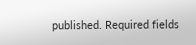published. Required fields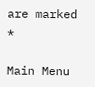are marked *

Main Menu